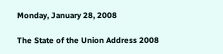Monday, January 28, 2008

The State of the Union Address 2008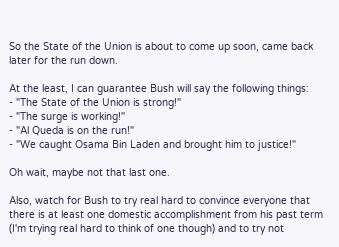So the State of the Union is about to come up soon, came back later for the run down.

At the least, I can guarantee Bush will say the following things:
- "The State of the Union is strong!"
- "The surge is working!"
- "Al Queda is on the run!"
- "We caught Osama Bin Laden and brought him to justice!"

Oh wait, maybe not that last one.

Also, watch for Bush to try real hard to convince everyone that there is at least one domestic accomplishment from his past term (I'm trying real hard to think of one though) and to try not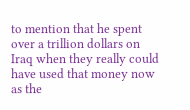to mention that he spent over a trillion dollars on Iraq when they really could have used that money now as the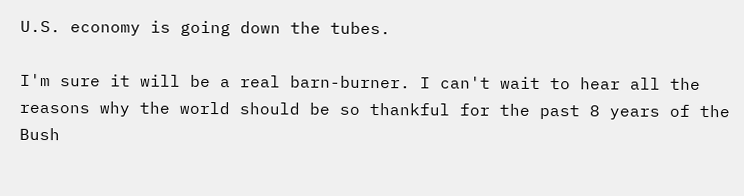U.S. economy is going down the tubes.

I'm sure it will be a real barn-burner. I can't wait to hear all the reasons why the world should be so thankful for the past 8 years of the Bush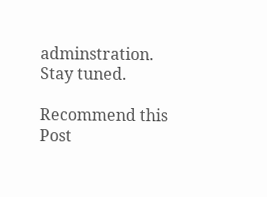adminstration. Stay tuned.

Recommend this Post